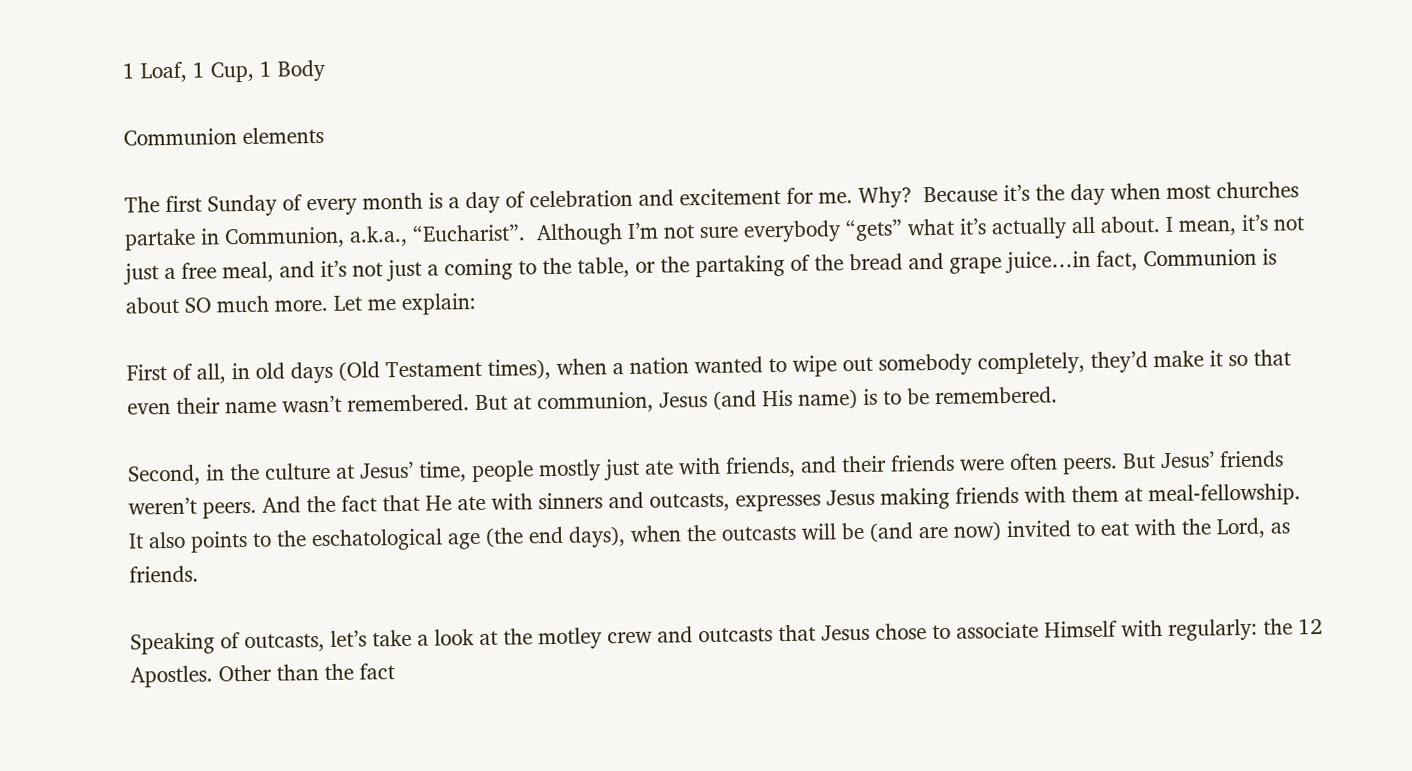1 Loaf, 1 Cup, 1 Body

Communion elements

The first Sunday of every month is a day of celebration and excitement for me. Why?  Because it’s the day when most churches partake in Communion, a.k.a., “Eucharist”.  Although I’m not sure everybody “gets” what it’s actually all about. I mean, it’s not just a free meal, and it’s not just a coming to the table, or the partaking of the bread and grape juice…in fact, Communion is about SO much more. Let me explain:

First of all, in old days (Old Testament times), when a nation wanted to wipe out somebody completely, they’d make it so that even their name wasn’t remembered. But at communion, Jesus (and His name) is to be remembered.

Second, in the culture at Jesus’ time, people mostly just ate with friends, and their friends were often peers. But Jesus’ friends weren’t peers. And the fact that He ate with sinners and outcasts, expresses Jesus making friends with them at meal-fellowship.  It also points to the eschatological age (the end days), when the outcasts will be (and are now) invited to eat with the Lord, as friends.

Speaking of outcasts, let’s take a look at the motley crew and outcasts that Jesus chose to associate Himself with regularly: the 12 Apostles. Other than the fact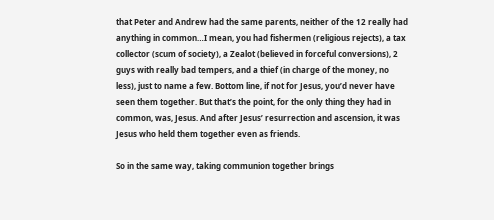that Peter and Andrew had the same parents, neither of the 12 really had anything in common…I mean, you had fishermen (religious rejects), a tax collector (scum of society), a Zealot (believed in forceful conversions), 2 guys with really bad tempers, and a thief (in charge of the money, no less), just to name a few. Bottom line, if not for Jesus, you’d never have seen them together. But that’s the point, for the only thing they had in common, was, Jesus. And after Jesus’ resurrection and ascension, it was Jesus who held them together even as friends.

So in the same way, taking communion together brings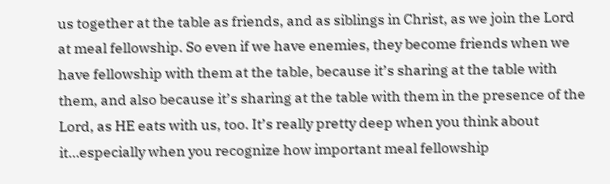us together at the table as friends, and as siblings in Christ, as we join the Lord at meal fellowship. So even if we have enemies, they become friends when we have fellowship with them at the table, because it’s sharing at the table with them, and also because it’s sharing at the table with them in the presence of the Lord, as HE eats with us, too. It’s really pretty deep when you think about it…especially when you recognize how important meal fellowship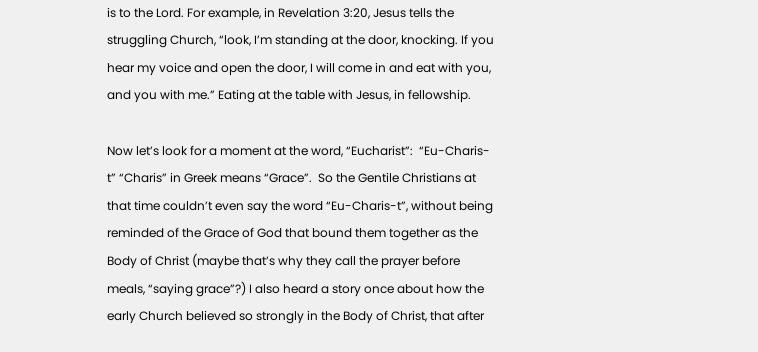is to the Lord. For example, in Revelation 3:20, Jesus tells the struggling Church, “look, I’m standing at the door, knocking. If you hear my voice and open the door, I will come in and eat with you, and you with me.” Eating at the table with Jesus, in fellowship.

Now let’s look for a moment at the word, “Eucharist”:  “Eu-Charis-t” “Charis” in Greek means “Grace”.  So the Gentile Christians at that time couldn’t even say the word “Eu-Charis-t”, without being reminded of the Grace of God that bound them together as the Body of Christ (maybe that’s why they call the prayer before meals, “saying grace”?) I also heard a story once about how the early Church believed so strongly in the Body of Christ, that after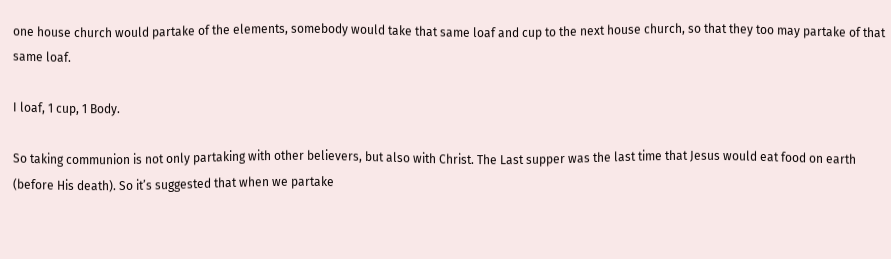one house church would partake of the elements, somebody would take that same loaf and cup to the next house church, so that they too may partake of that same loaf.

I loaf, 1 cup, 1 Body.

So taking communion is not only partaking with other believers, but also with Christ. The Last supper was the last time that Jesus would eat food on earth (before His death). So it’s suggested that when we partake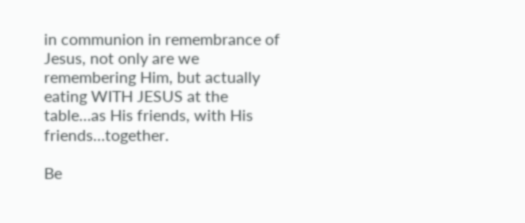in communion in remembrance of Jesus, not only are we remembering Him, but actually eating WITH JESUS at the table…as His friends, with His friends…together.

Be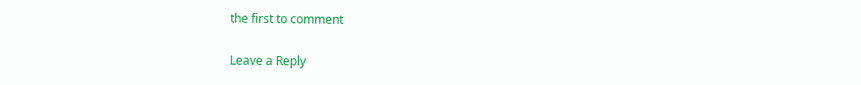the first to comment

Leave a Reply